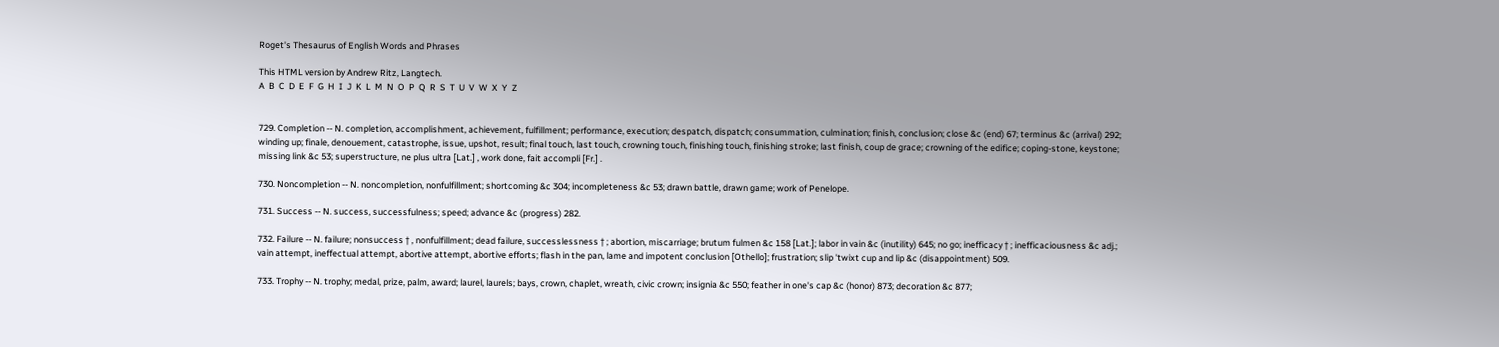Roget's Thesaurus of English Words and Phrases

This HTML version by Andrew Ritz, Langtech.
A  B  C  D  E  F  G  H  I  J  K  L  M  N  O  P  Q  R  S  T  U  V  W  X  Y  Z


729. Completion -- N. completion, accomplishment, achievement, fulfillment; performance, execution; despatch, dispatch; consummation, culmination; finish, conclusion; close &c (end) 67; terminus &c (arrival) 292; winding up; finale, denouement, catastrophe, issue, upshot, result; final touch, last touch, crowning touch, finishing touch, finishing stroke; last finish, coup de grace; crowning of the edifice; coping-stone, keystone; missing link &c 53; superstructure, ne plus ultra [Lat.] , work done, fait accompli [Fr.] .

730. Noncompletion -- N. noncompletion, nonfulfillment; shortcoming &c 304; incompleteness &c 53; drawn battle, drawn game; work of Penelope.

731. Success -- N. success, successfulness; speed; advance &c (progress) 282.

732. Failure -- N. failure; nonsuccess † , nonfulfillment; dead failure, successlessness † ; abortion, miscarriage; brutum fulmen &c 158 [Lat.]; labor in vain &c (inutility) 645; no go; inefficacy † ; inefficaciousness &c adj.; vain attempt, ineffectual attempt, abortive attempt, abortive efforts; flash in the pan, lame and impotent conclusion [Othello]; frustration; slip 'twixt cup and lip &c (disappointment) 509.

733. Trophy -- N. trophy; medal, prize, palm, award; laurel, laurels; bays, crown, chaplet, wreath, civic crown; insignia &c 550; feather in one's cap &c (honor) 873; decoration &c 877;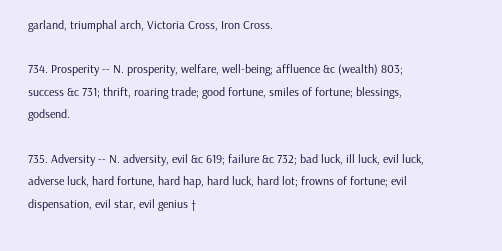garland, triumphal arch, Victoria Cross, Iron Cross.

734. Prosperity -- N. prosperity, welfare, well-being; affluence &c (wealth) 803; success &c 731; thrift, roaring trade; good fortune, smiles of fortune; blessings, godsend.

735. Adversity -- N. adversity, evil &c 619; failure &c 732; bad luck, ill luck, evil luck, adverse luck, hard fortune, hard hap, hard luck, hard lot; frowns of fortune; evil dispensation, evil star, evil genius †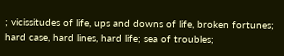; vicissitudes of life, ups and downs of life, broken fortunes; hard case, hard lines, hard life; sea of troubles;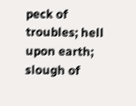peck of troubles; hell upon earth; slough of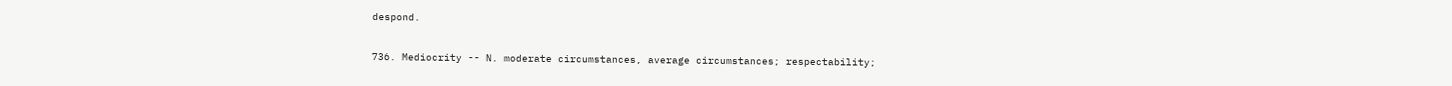despond.

736. Mediocrity -- N. moderate circumstances, average circumstances; respectability;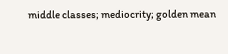middle classes; mediocrity; golden mean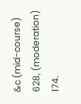&c (mid-course) 628, (moderation) 174.